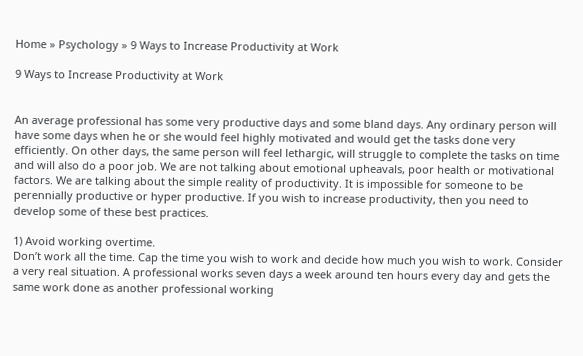Home » Psychology » 9 Ways to Increase Productivity at Work

9 Ways to Increase Productivity at Work


An average professional has some very productive days and some bland days. Any ordinary person will have some days when he or she would feel highly motivated and would get the tasks done very efficiently. On other days, the same person will feel lethargic, will struggle to complete the tasks on time and will also do a poor job. We are not talking about emotional upheavals, poor health or motivational factors. We are talking about the simple reality of productivity. It is impossible for someone to be perennially productive or hyper productive. If you wish to increase productivity, then you need to develop some of these best practices.

1) Avoid working overtime.
Don’t work all the time. Cap the time you wish to work and decide how much you wish to work. Consider a very real situation. A professional works seven days a week around ten hours every day and gets the same work done as another professional working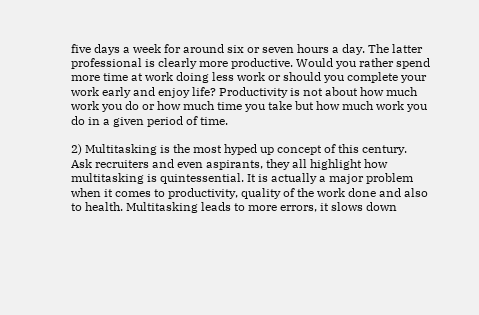five days a week for around six or seven hours a day. The latter professional is clearly more productive. Would you rather spend more time at work doing less work or should you complete your work early and enjoy life? Productivity is not about how much work you do or how much time you take but how much work you do in a given period of time.

2) Multitasking is the most hyped up concept of this century.
Ask recruiters and even aspirants, they all highlight how multitasking is quintessential. It is actually a major problem when it comes to productivity, quality of the work done and also to health. Multitasking leads to more errors, it slows down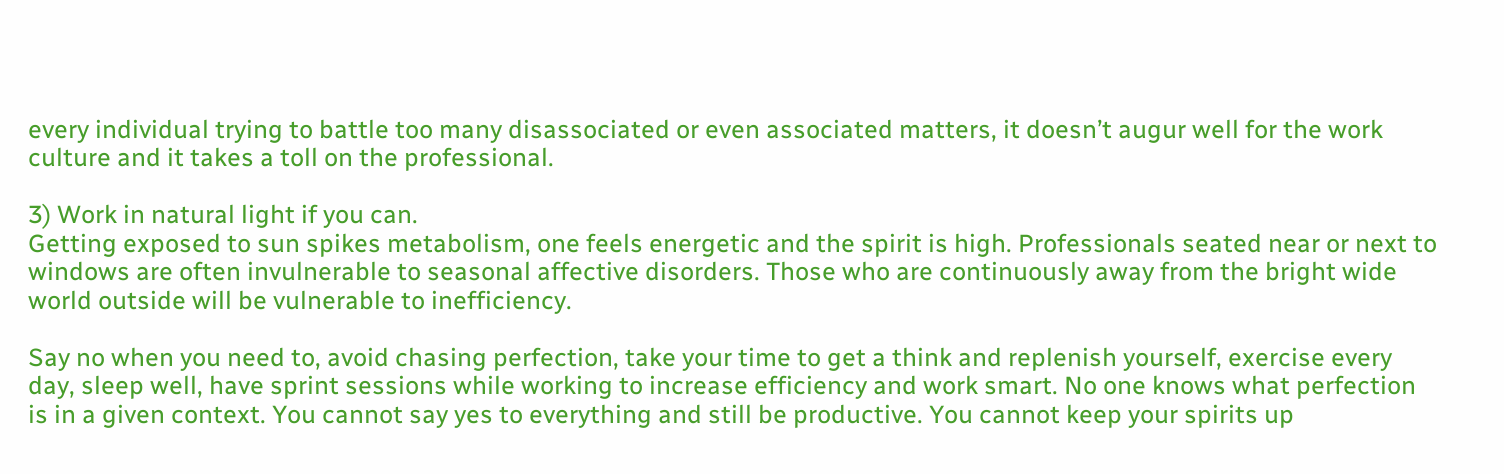every individual trying to battle too many disassociated or even associated matters, it doesn’t augur well for the work culture and it takes a toll on the professional.

3) Work in natural light if you can.
Getting exposed to sun spikes metabolism, one feels energetic and the spirit is high. Professionals seated near or next to windows are often invulnerable to seasonal affective disorders. Those who are continuously away from the bright wide world outside will be vulnerable to inefficiency.

Say no when you need to, avoid chasing perfection, take your time to get a think and replenish yourself, exercise every day, sleep well, have sprint sessions while working to increase efficiency and work smart. No one knows what perfection is in a given context. You cannot say yes to everything and still be productive. You cannot keep your spirits up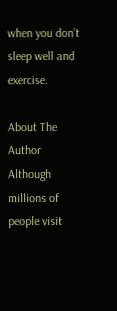when you don’t sleep well and exercise.

About The Author
Although millions of people visit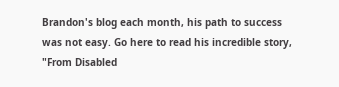Brandon's blog each month, his path to success was not easy. Go here to read his incredible story, "From Disabled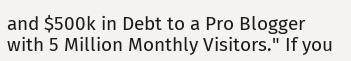and $500k in Debt to a Pro Blogger with 5 Million Monthly Visitors." If you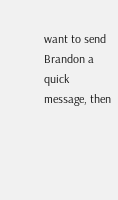want to send Brandon a quick message, then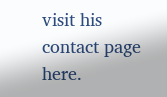visit his contact page here.